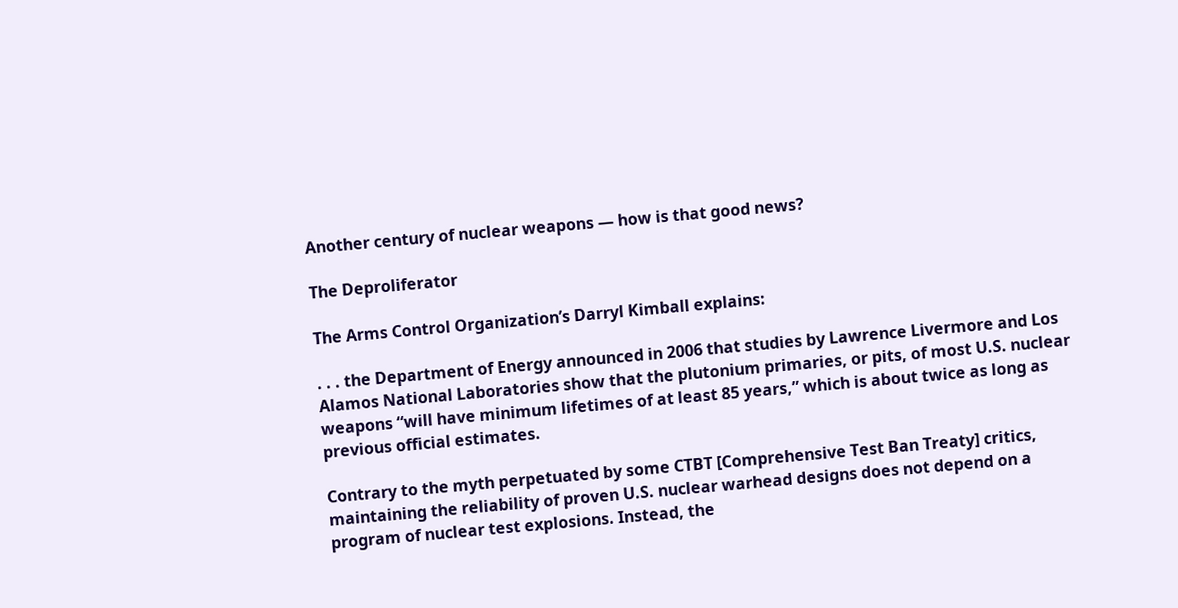Another century of nuclear weapons — how is that good news?

The Deproliferator

The Arms Control Organization’s Darryl Kimball explains:

. . . the Department of Energy announced in 2006 that studies by Lawrence Livermore and Los Alamos National Laboratories show that the plutonium primaries, or pits, of most U.S. nuclear weapons “will have minimum lifetimes of at least 85 years,” which is about twice as long as previous official estimates.

Contrary to the myth perpetuated by some CTBT [Comprehensive Test Ban Treaty] critics, maintaining the reliability of proven U.S. nuclear warhead designs does not depend on a program of nuclear test explosions. Instead, the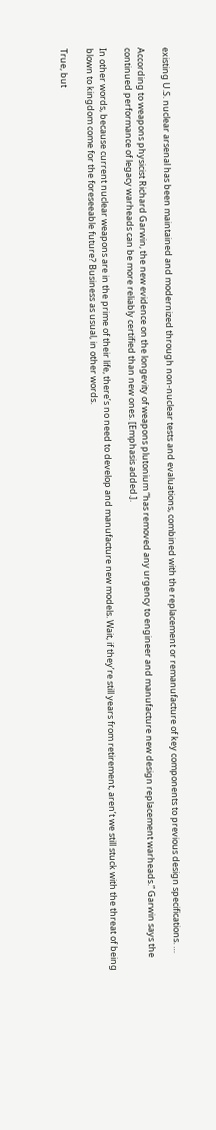existing U.S. nuclear arsenal has been maintained and modernized through non-nuclear tests and evaluations, combined with the replacement or remanufacture of key components to previous design specifications. …

According to weapons physicist Richard Garwin, the new evidence on the longevity of weapons plutonium “has removed any urgency to engineer and manufacture new design replacement warheads.” Garwin says the continued performance of legacy warheads can be more reliably certified than new ones. [Emphasis added.].

In other words, because current nuclear weapons are in the prime of their life, there’s no need to develop and manufacture new models. Wait, if they’re still years from retirement, aren’t we still stuck with the threat of being blown to kingdom come for the foreseeable future? Business as usual, in other words.

True, but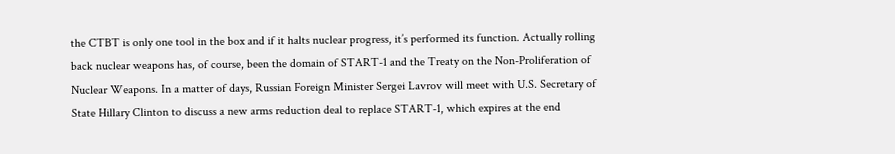the CTBT is only one tool in the box and if it halts nuclear progress, it’s performed its function. Actually rolling back nuclear weapons has, of course, been the domain of START-1 and the Treaty on the Non-Proliferation of Nuclear Weapons. In a matter of days, Russian Foreign Minister Sergei Lavrov will meet with U.S. Secretary of State Hillary Clinton to discuss a new arms reduction deal to replace START-1, which expires at the end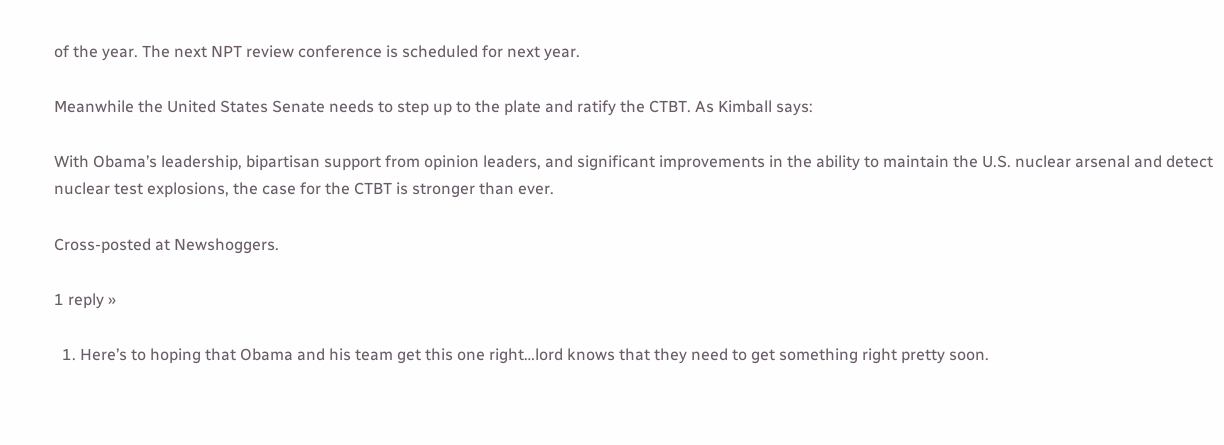of the year. The next NPT review conference is scheduled for next year.

Meanwhile the United States Senate needs to step up to the plate and ratify the CTBT. As Kimball says:

With Obama’s leadership, bipartisan support from opinion leaders, and significant improvements in the ability to maintain the U.S. nuclear arsenal and detect nuclear test explosions, the case for the CTBT is stronger than ever.

Cross-posted at Newshoggers.

1 reply »

  1. Here’s to hoping that Obama and his team get this one right…lord knows that they need to get something right pretty soon.